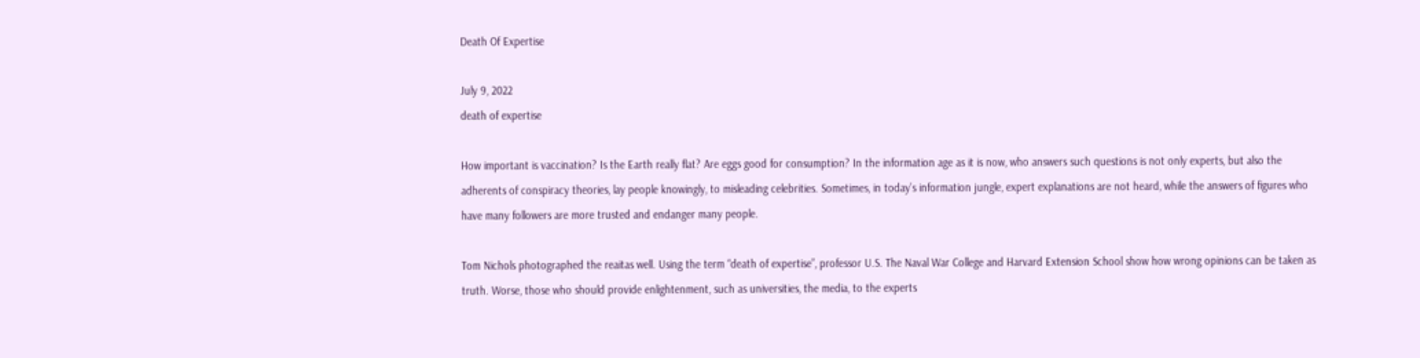Death Of Expertise

July 9, 2022
death of expertise

How important is vaccination? Is the Earth really flat? Are eggs good for consumption? In the information age as it is now, who answers such questions is not only experts, but also the adherents of conspiracy theories, lay people knowingly, to misleading celebrities. Sometimes, in today’s information jungle, expert explanations are not heard, while the answers of figures who have many followers are more trusted and endanger many people.

Tom Nichols photographed the reaitas well. Using the term “death of expertise”, professor U.S. The Naval War College and Harvard Extension School show how wrong opinions can be taken as truth. Worse, those who should provide enlightenment, such as universities, the media, to the experts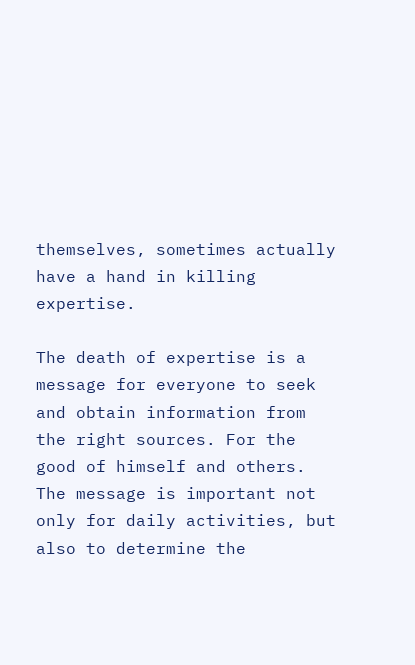themselves, sometimes actually have a hand in killing expertise.

The death of expertise is a message for everyone to seek and obtain information from the right sources. For the good of himself and others. The message is important not only for daily activities, but also to determine the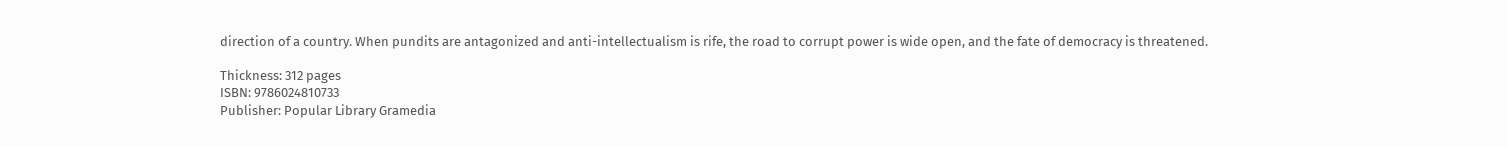direction of a country. When pundits are antagonized and anti-intellectualism is rife, the road to corrupt power is wide open, and the fate of democracy is threatened.

Thickness: 312 pages
ISBN: 9786024810733
Publisher: Popular Library Gramedia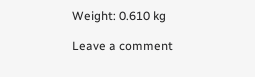Weight: 0.610 kg

Leave a comment